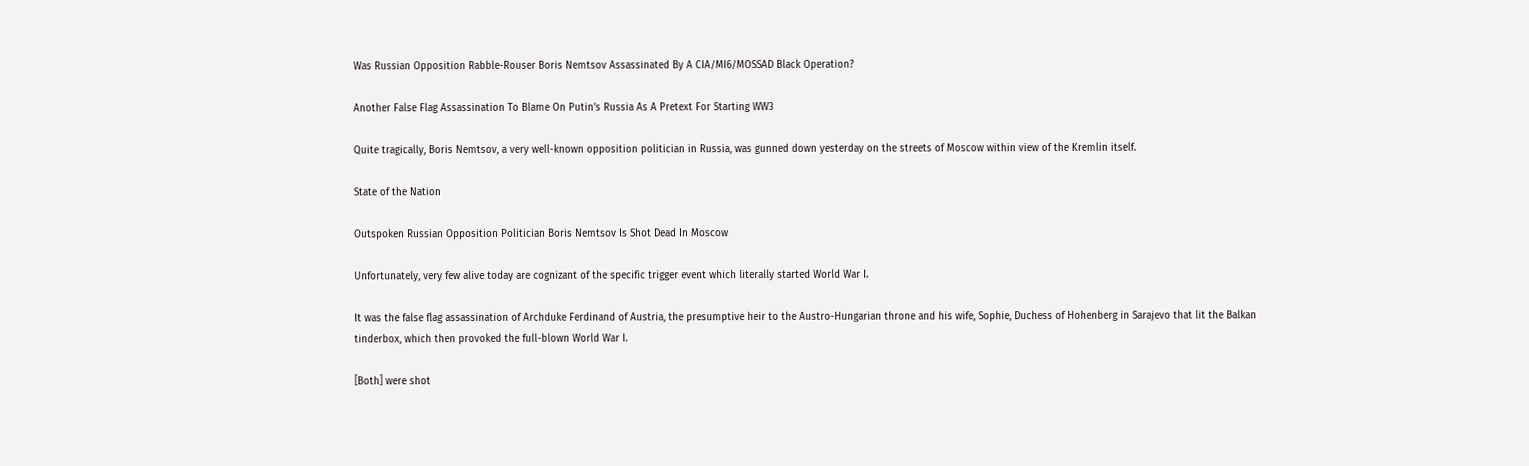Was Russian Opposition Rabble-Rouser Boris Nemtsov Assassinated By A CIA/MI6/MOSSAD Black Operation?

Another False Flag Assassination To Blame On Putin’s Russia As A Pretext For Starting WW3

Quite tragically, Boris Nemtsov, a very well-known opposition politician in Russia, was gunned down yesterday on the streets of Moscow within view of the Kremlin itself.

State of the Nation

Outspoken Russian Opposition Politician Boris Nemtsov Is Shot Dead In Moscow

Unfortunately, very few alive today are cognizant of the specific trigger event which literally started World War I.

It was the false flag assassination of Archduke Ferdinand of Austria, the presumptive heir to the Austro-Hungarian throne and his wife, Sophie, Duchess of Hohenberg in Sarajevo that lit the Balkan tinderbox, which then provoked the full-blown World War I.

[Both] were shot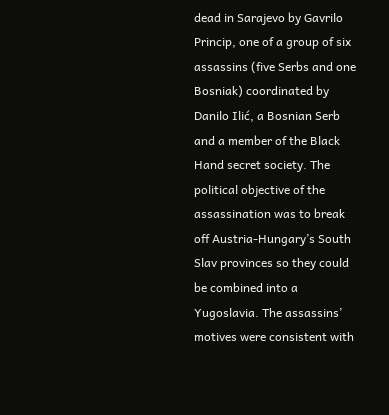dead in Sarajevo by Gavrilo Princip, one of a group of six assassins (five Serbs and one Bosniak) coordinated by Danilo Ilić, a Bosnian Serb and a member of the Black Hand secret society. The political objective of the assassination was to break off Austria-Hungary’s South Slav provinces so they could be combined into a Yugoslavia. The assassins’ motives were consistent with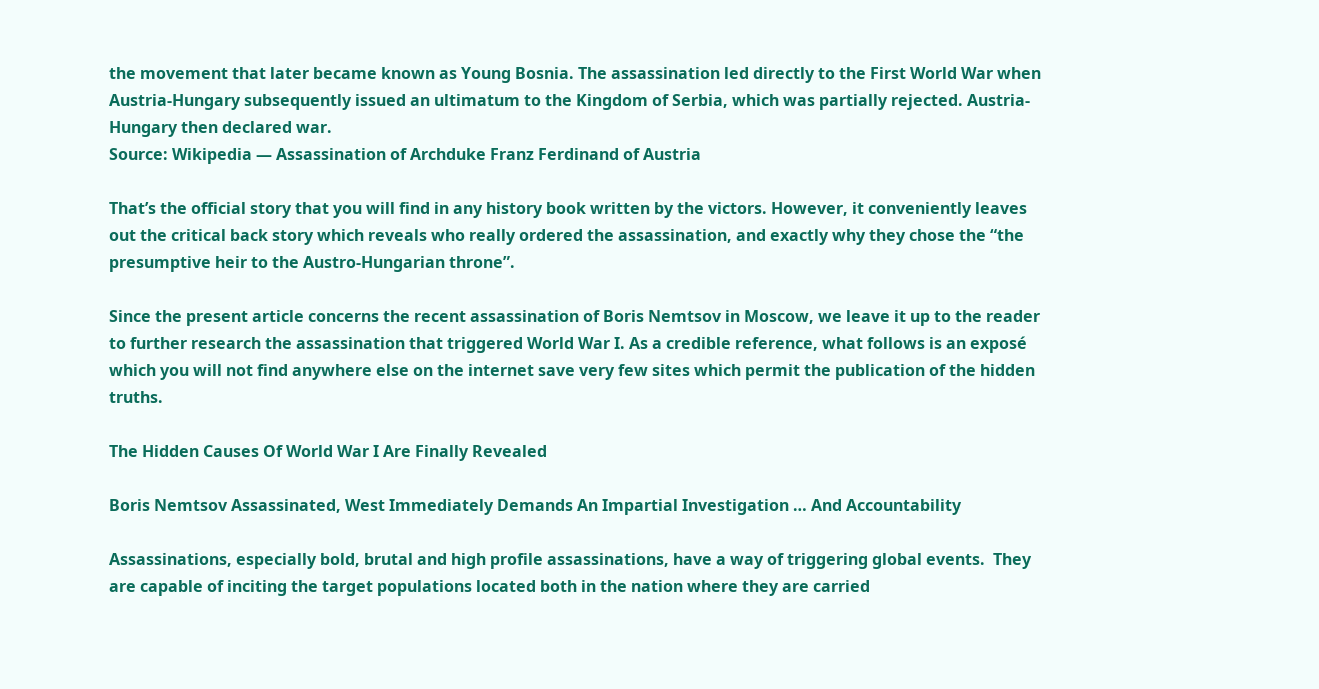the movement that later became known as Young Bosnia. The assassination led directly to the First World War when Austria-Hungary subsequently issued an ultimatum to the Kingdom of Serbia, which was partially rejected. Austria-Hungary then declared war.
Source: Wikipedia — Assassination of Archduke Franz Ferdinand of Austria

That’s the official story that you will find in any history book written by the victors. However, it conveniently leaves out the critical back story which reveals who really ordered the assassination, and exactly why they chose the “the presumptive heir to the Austro-Hungarian throne”.

Since the present article concerns the recent assassination of Boris Nemtsov in Moscow, we leave it up to the reader to further research the assassination that triggered World War I. As a credible reference, what follows is an exposé which you will not find anywhere else on the internet save very few sites which permit the publication of the hidden truths.

The Hidden Causes Of World War I Are Finally Revealed

Boris Nemtsov Assassinated, West Immediately Demands An Impartial Investigation … And Accountability

Assassinations, especially bold, brutal and high profile assassinations, have a way of triggering global events.  They are capable of inciting the target populations located both in the nation where they are carried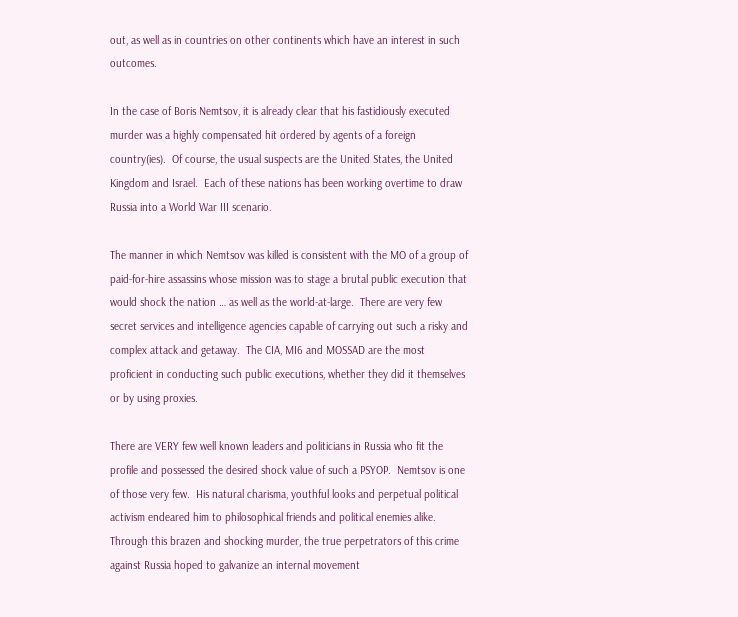out, as well as in countries on other continents which have an interest in such outcomes.

In the case of Boris Nemtsov, it is already clear that his fastidiously executed murder was a highly compensated hit ordered by agents of a foreign country(ies).  Of course, the usual suspects are the United States, the United Kingdom and Israel.  Each of these nations has been working overtime to draw Russia into a World War III scenario.

The manner in which Nemtsov was killed is consistent with the MO of a group of paid-for-hire assassins whose mission was to stage a brutal public execution that would shock the nation … as well as the world-at-large.  There are very few secret services and intelligence agencies capable of carrying out such a risky and complex attack and getaway.  The CIA, MI6 and MOSSAD are the most proficient in conducting such public executions, whether they did it themselves or by using proxies.

There are VERY few well known leaders and politicians in Russia who fit the profile and possessed the desired shock value of such a PSYOP.  Nemtsov is one of those very few.  His natural charisma, youthful looks and perpetual political activism endeared him to philosophical friends and political enemies alike.  Through this brazen and shocking murder, the true perpetrators of this crime against Russia hoped to galvanize an internal movement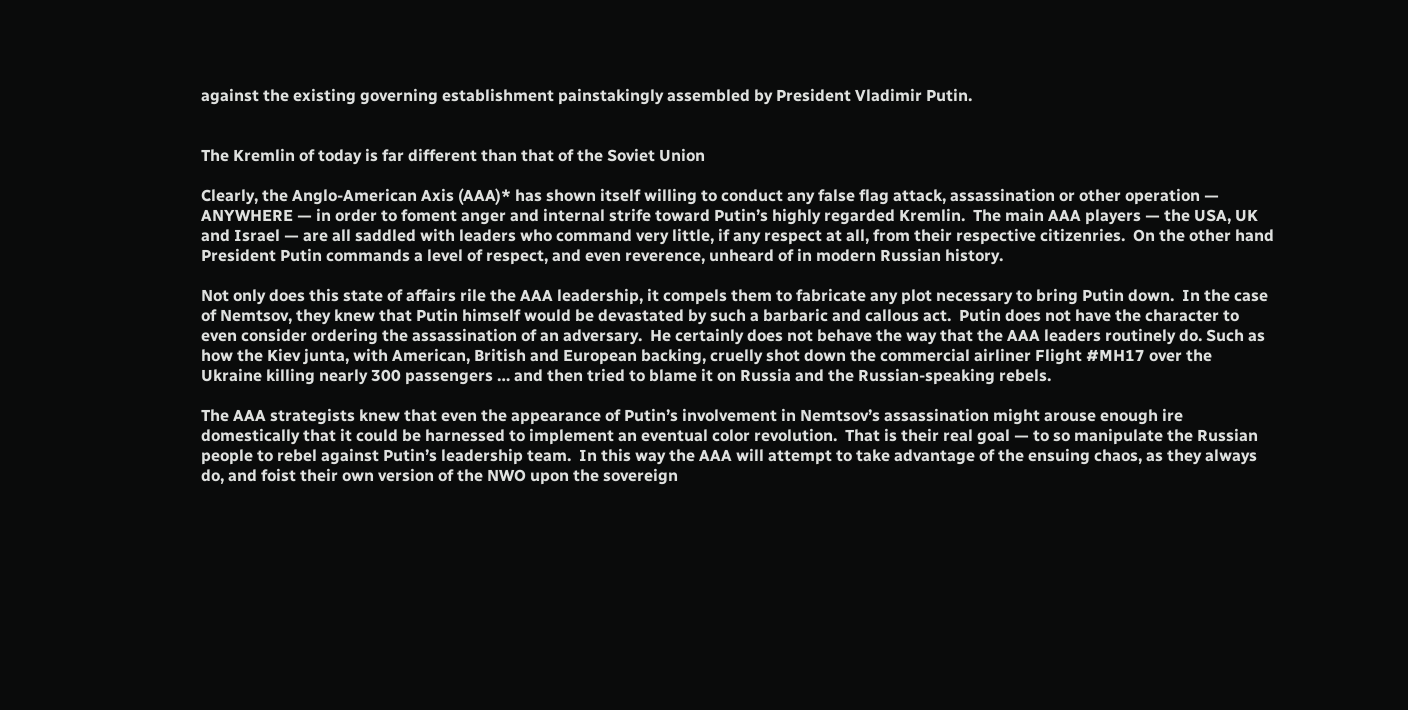against the existing governing establishment painstakingly assembled by President Vladimir Putin.


The Kremlin of today is far different than that of the Soviet Union

Clearly, the Anglo-American Axis (AAA)* has shown itself willing to conduct any false flag attack, assassination or other operation — ANYWHERE — in order to foment anger and internal strife toward Putin’s highly regarded Kremlin.  The main AAA players — the USA, UK and Israel — are all saddled with leaders who command very little, if any respect at all, from their respective citizenries.  On the other hand President Putin commands a level of respect, and even reverence, unheard of in modern Russian history.

Not only does this state of affairs rile the AAA leadership, it compels them to fabricate any plot necessary to bring Putin down.  In the case of Nemtsov, they knew that Putin himself would be devastated by such a barbaric and callous act.  Putin does not have the character to even consider ordering the assassination of an adversary.  He certainly does not behave the way that the AAA leaders routinely do. Such as how the Kiev junta, with American, British and European backing, cruelly shot down the commercial airliner Flight #MH17 over the Ukraine killing nearly 300 passengers … and then tried to blame it on Russia and the Russian-speaking rebels.

The AAA strategists knew that even the appearance of Putin’s involvement in Nemtsov’s assassination might arouse enough ire domestically that it could be harnessed to implement an eventual color revolution.  That is their real goal — to so manipulate the Russian people to rebel against Putin’s leadership team.  In this way the AAA will attempt to take advantage of the ensuing chaos, as they always do, and foist their own version of the NWO upon the sovereign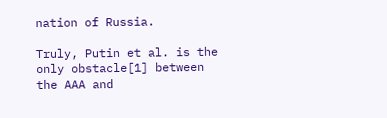nation of Russia.

Truly, Putin et al. is the only obstacle[1] between the AAA and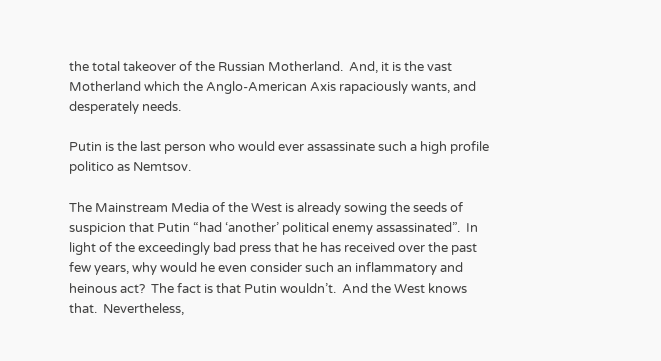the total takeover of the Russian Motherland.  And, it is the vast Motherland which the Anglo-American Axis rapaciously wants, and desperately needs.

Putin is the last person who would ever assassinate such a high profile politico as Nemtsov.

The Mainstream Media of the West is already sowing the seeds of suspicion that Putin “had ‘another’ political enemy assassinated”.  In light of the exceedingly bad press that he has received over the past few years, why would he even consider such an inflammatory and heinous act?  The fact is that Putin wouldn’t.  And the West knows that.  Nevertheless,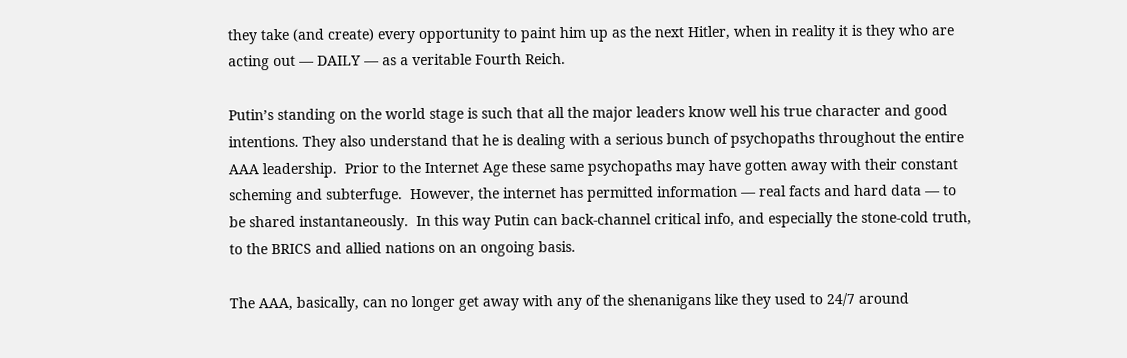they take (and create) every opportunity to paint him up as the next Hitler, when in reality it is they who are acting out — DAILY — as a veritable Fourth Reich.

Putin’s standing on the world stage is such that all the major leaders know well his true character and good intentions. They also understand that he is dealing with a serious bunch of psychopaths throughout the entire AAA leadership.  Prior to the Internet Age these same psychopaths may have gotten away with their constant scheming and subterfuge.  However, the internet has permitted information — real facts and hard data — to be shared instantaneously.  In this way Putin can back-channel critical info, and especially the stone-cold truth, to the BRICS and allied nations on an ongoing basis.

The AAA, basically, can no longer get away with any of the shenanigans like they used to 24/7 around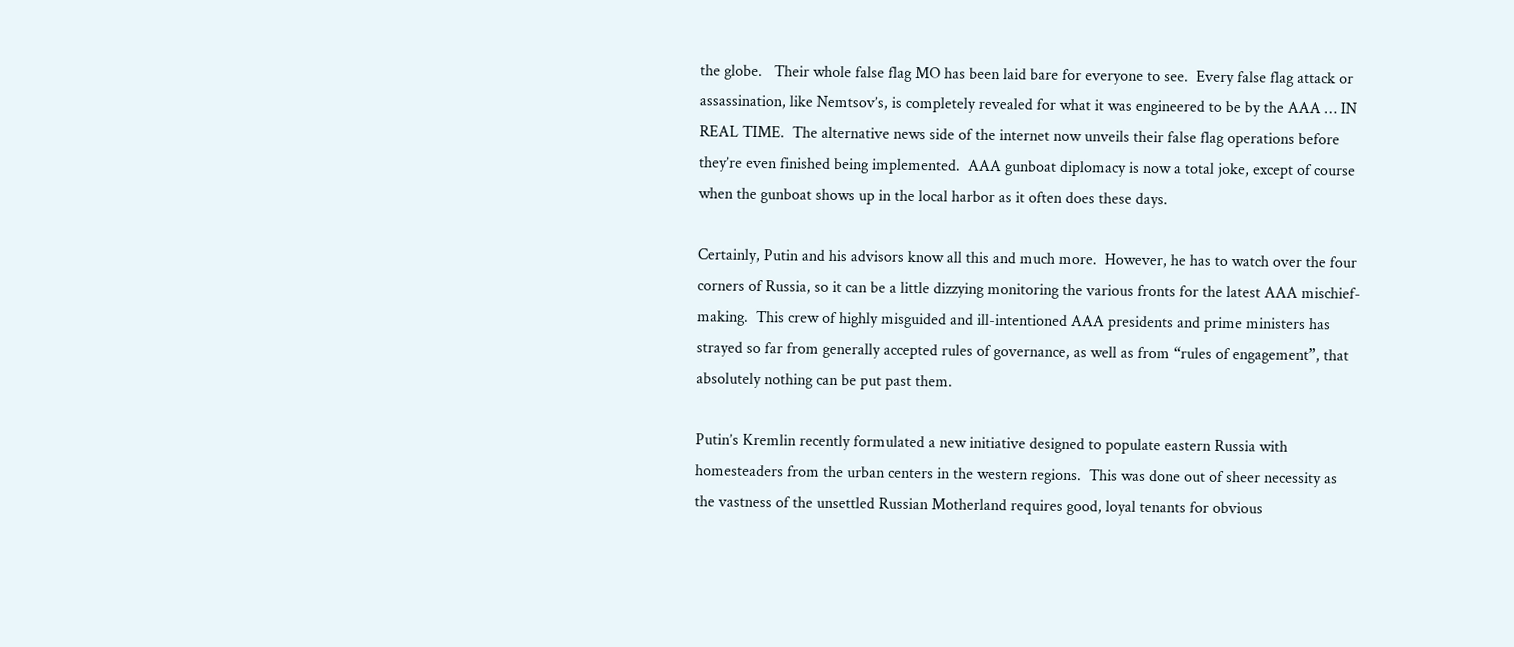the globe.   Their whole false flag MO has been laid bare for everyone to see.  Every false flag attack or assassination, like Nemtsov’s, is completely revealed for what it was engineered to be by the AAA … IN REAL TIME.  The alternative news side of the internet now unveils their false flag operations before they’re even finished being implemented.  AAA gunboat diplomacy is now a total joke, except of course when the gunboat shows up in the local harbor as it often does these days.

Certainly, Putin and his advisors know all this and much more.  However, he has to watch over the four corners of Russia, so it can be a little dizzying monitoring the various fronts for the latest AAA mischief-making.  This crew of highly misguided and ill-intentioned AAA presidents and prime ministers has strayed so far from generally accepted rules of governance, as well as from “rules of engagement”, that absolutely nothing can be put past them.

Putin’s Kremlin recently formulated a new initiative designed to populate eastern Russia with homesteaders from the urban centers in the western regions.  This was done out of sheer necessity as the vastness of the unsettled Russian Motherland requires good, loyal tenants for obvious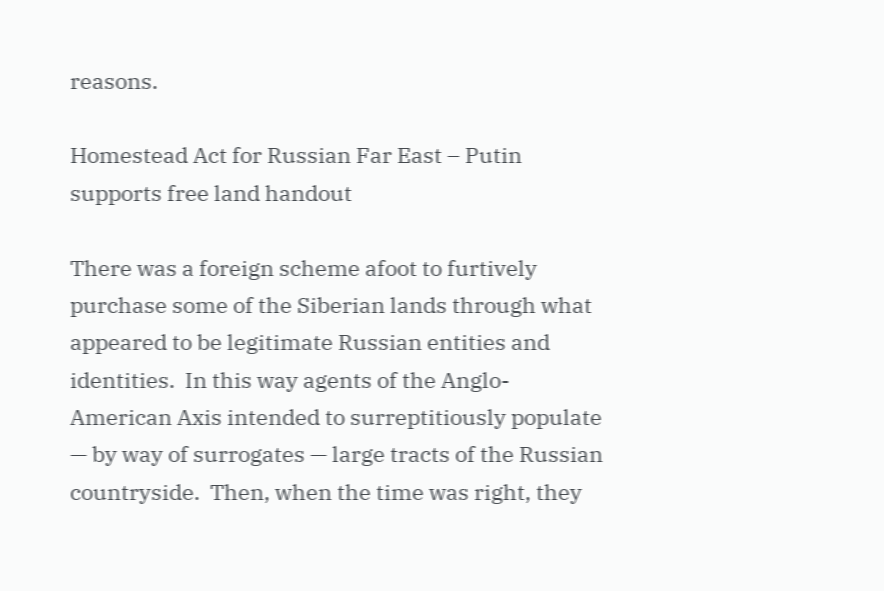reasons.

Homestead Act for Russian Far East – Putin supports free land handout

There was a foreign scheme afoot to furtively purchase some of the Siberian lands through what appeared to be legitimate Russian entities and identities.  In this way agents of the Anglo-American Axis intended to surreptitiously populate — by way of surrogates — large tracts of the Russian countryside.  Then, when the time was right, they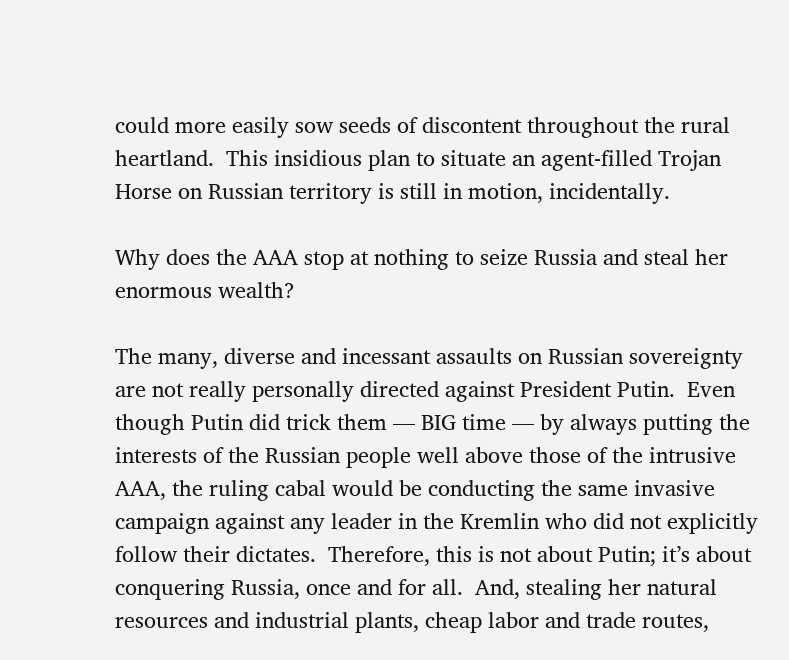could more easily sow seeds of discontent throughout the rural heartland.  This insidious plan to situate an agent-filled Trojan Horse on Russian territory is still in motion, incidentally.

Why does the AAA stop at nothing to seize Russia and steal her enormous wealth?

The many, diverse and incessant assaults on Russian sovereignty are not really personally directed against President Putin.  Even though Putin did trick them — BIG time — by always putting the interests of the Russian people well above those of the intrusive AAA, the ruling cabal would be conducting the same invasive campaign against any leader in the Kremlin who did not explicitly follow their dictates.  Therefore, this is not about Putin; it’s about conquering Russia, once and for all.  And, stealing her natural resources and industrial plants, cheap labor and trade routes,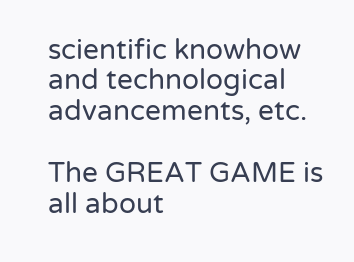scientific knowhow and technological advancements, etc.

The GREAT GAME is all about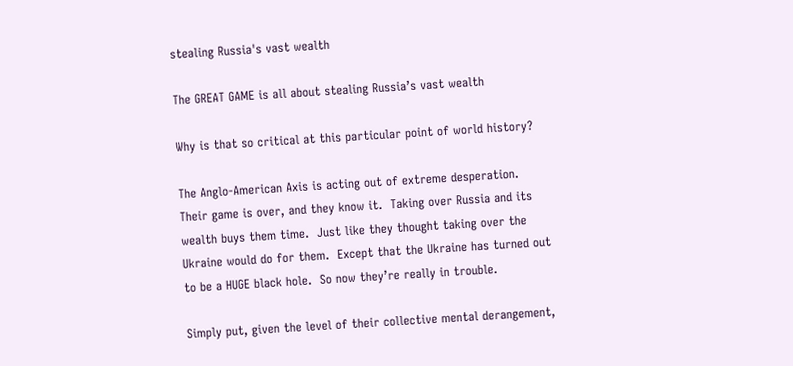stealing Russia's vast wealth

The GREAT GAME is all about stealing Russia’s vast wealth

Why is that so critical at this particular point of world history?

The Anglo-American Axis is acting out of extreme desperation.  Their game is over, and they know it.  Taking over Russia and its wealth buys them time.  Just like they thought taking over the Ukraine would do for them.  Except that the Ukraine has turned out to be a HUGE black hole.  So now they’re really in trouble.

Simply put, given the level of their collective mental derangement,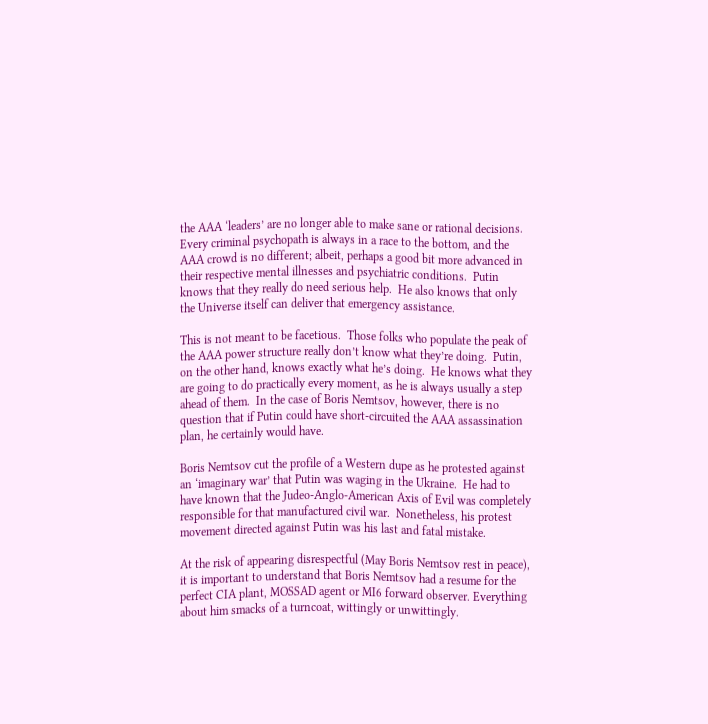the AAA ‘leaders’ are no longer able to make sane or rational decisions.  Every criminal psychopath is always in a race to the bottom, and the AAA crowd is no different; albeit, perhaps a good bit more advanced in their respective mental illnesses and psychiatric conditions.  Putin knows that they really do need serious help.  He also knows that only the Universe itself can deliver that emergency assistance.

This is not meant to be facetious.  Those folks who populate the peak of the AAA power structure really don’t know what they’re doing.  Putin, on the other hand, knows exactly what he’s doing.  He knows what they are going to do practically every moment, as he is always usually a step ahead of them.  In the case of Boris Nemtsov, however, there is no question that if Putin could have short-circuited the AAA assassination plan, he certainly would have.

Boris Nemtsov cut the profile of a Western dupe as he protested against an ‘imaginary war’ that Putin was waging in the Ukraine.  He had to have known that the Judeo-Anglo-American Axis of Evil was completely responsible for that manufactured civil war.  Nonetheless, his protest movement directed against Putin was his last and fatal mistake.

At the risk of appearing disrespectful (May Boris Nemtsov rest in peace), it is important to understand that Boris Nemtsov had a resume for the perfect CIA plant, MOSSAD agent or MI6 forward observer. Everything about him smacks of a turncoat, wittingly or unwittingly.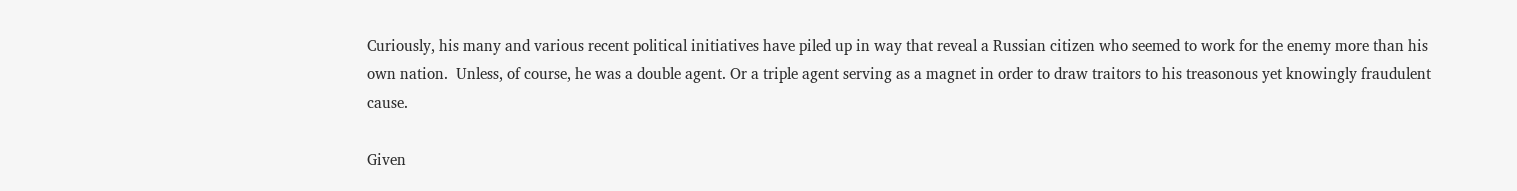Curiously, his many and various recent political initiatives have piled up in way that reveal a Russian citizen who seemed to work for the enemy more than his own nation.  Unless, of course, he was a double agent. Or a triple agent serving as a magnet in order to draw traitors to his treasonous yet knowingly fraudulent cause.

Given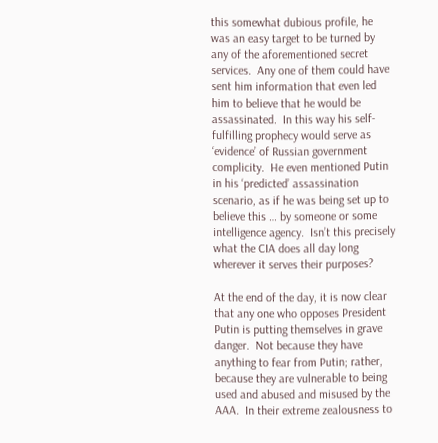this somewhat dubious profile, he was an easy target to be turned by any of the aforementioned secret services.  Any one of them could have sent him information that even led him to believe that he would be assassinated.  In this way his self-fulfilling prophecy would serve as ‘evidence’ of Russian government complicity.  He even mentioned Putin in his ‘predicted’ assassination scenario, as if he was being set up to believe this … by someone or some intelligence agency.  Isn’t this precisely what the CIA does all day long wherever it serves their purposes?

At the end of the day, it is now clear that any one who opposes President Putin is putting themselves in grave danger.  Not because they have anything to fear from Putin; rather, because they are vulnerable to being used and abused and misused by the AAA.  In their extreme zealousness to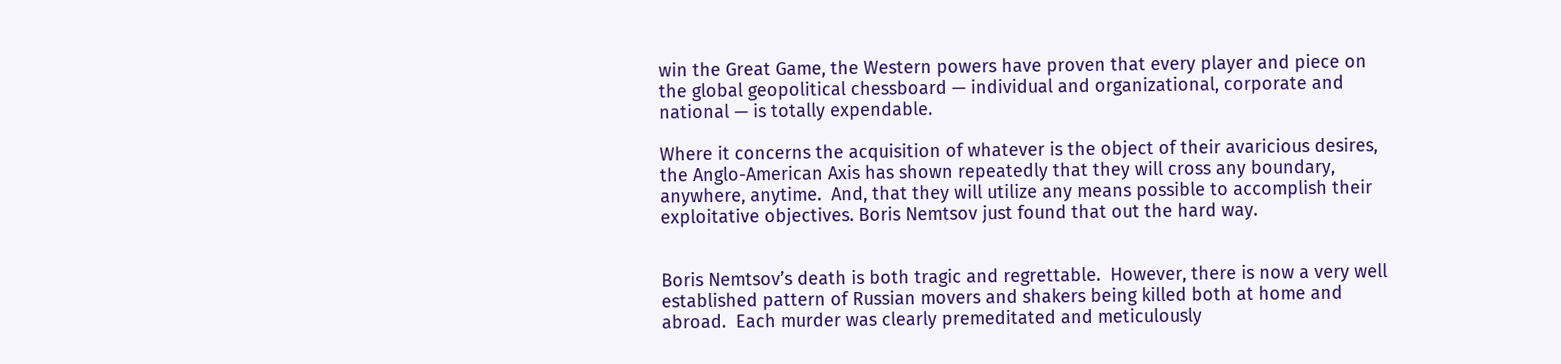win the Great Game, the Western powers have proven that every player and piece on the global geopolitical chessboard — individual and organizational, corporate and national — is totally expendable.

Where it concerns the acquisition of whatever is the object of their avaricious desires, the Anglo-American Axis has shown repeatedly that they will cross any boundary, anywhere, anytime.  And, that they will utilize any means possible to accomplish their exploitative objectives. Boris Nemtsov just found that out the hard way.


Boris Nemtsov’s death is both tragic and regrettable.  However, there is now a very well established pattern of Russian movers and shakers being killed both at home and abroad.  Each murder was clearly premeditated and meticulously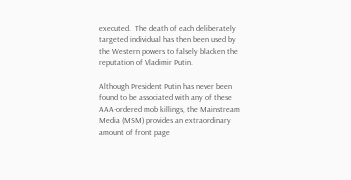executed.  The death of each deliberately targeted individual has then been used by the Western powers to falsely blacken the reputation of Vladimir Putin.

Although President Putin has never been found to be associated with any of these AAA-ordered mob killings, the Mainstream Media (MSM) provides an extraordinary amount of front page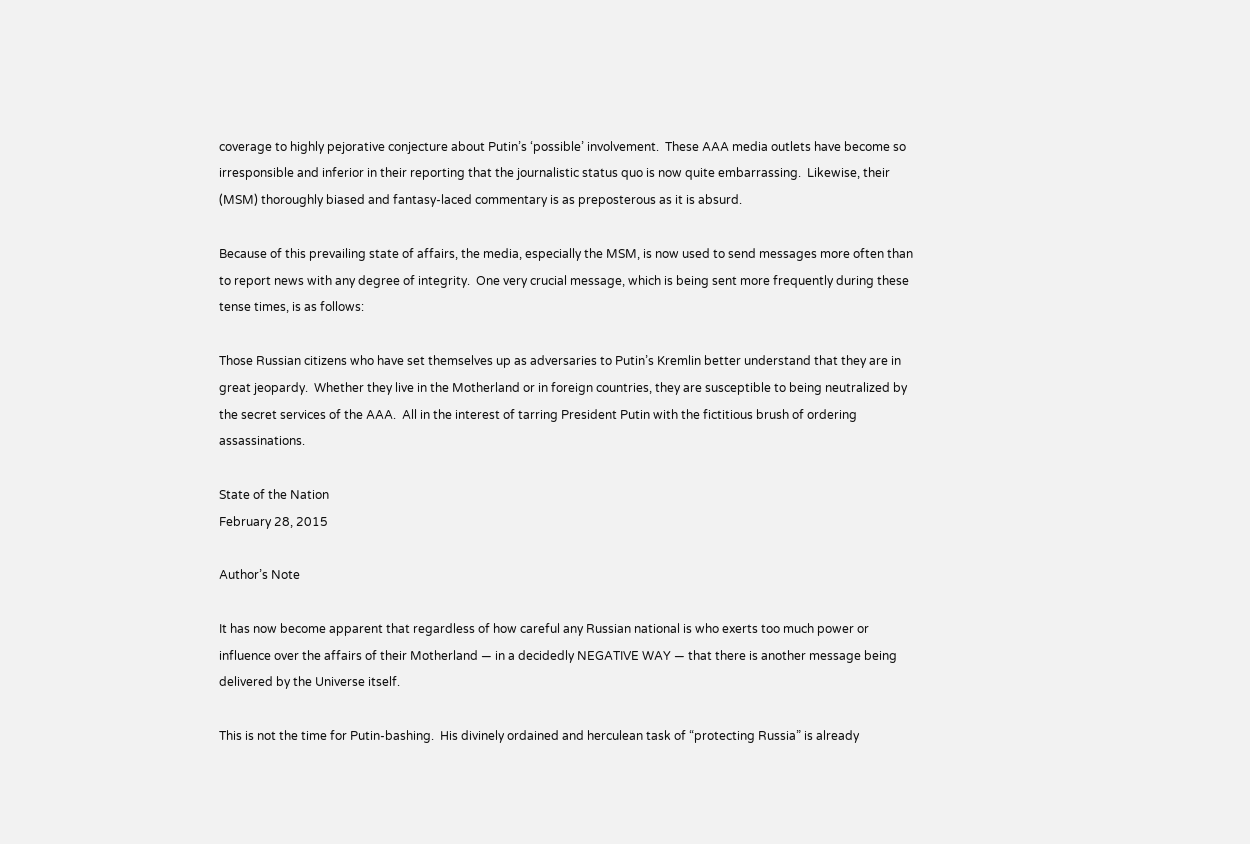coverage to highly pejorative conjecture about Putin’s ‘possible’ involvement.  These AAA media outlets have become so irresponsible and inferior in their reporting that the journalistic status quo is now quite embarrassing.  Likewise, their (MSM) thoroughly biased and fantasy-laced commentary is as preposterous as it is absurd.

Because of this prevailing state of affairs, the media, especially the MSM, is now used to send messages more often than to report news with any degree of integrity.  One very crucial message, which is being sent more frequently during these tense times, is as follows:

Those Russian citizens who have set themselves up as adversaries to Putin’s Kremlin better understand that they are in great jeopardy.  Whether they live in the Motherland or in foreign countries, they are susceptible to being neutralized by the secret services of the AAA.  All in the interest of tarring President Putin with the fictitious brush of ordering assassinations.

State of the Nation
February 28, 2015

Author’s Note

It has now become apparent that regardless of how careful any Russian national is who exerts too much power or influence over the affairs of their Motherland — in a decidedly NEGATIVE WAY — that there is another message being delivered by the Universe itself.

This is not the time for Putin-bashing.  His divinely ordained and herculean task of “protecting Russia” is already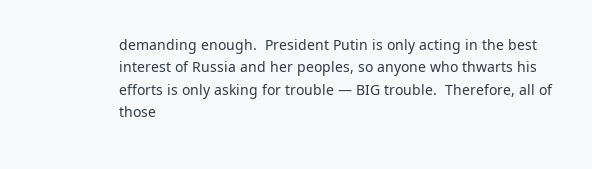demanding enough.  President Putin is only acting in the best interest of Russia and her peoples, so anyone who thwarts his efforts is only asking for trouble — BIG trouble.  Therefore, all of those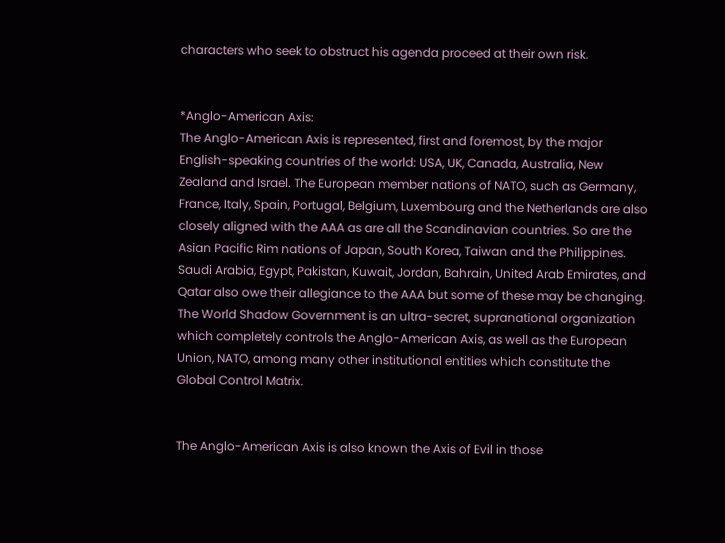characters who seek to obstruct his agenda proceed at their own risk.


*Anglo-American Axis:
The Anglo-American Axis is represented, first and foremost, by the major English-speaking countries of the world: USA, UK, Canada, Australia, New Zealand and Israel. The European member nations of NATO, such as Germany, France, Italy, Spain, Portugal, Belgium, Luxembourg and the Netherlands are also closely aligned with the AAA as are all the Scandinavian countries. So are the Asian Pacific Rim nations of Japan, South Korea, Taiwan and the Philippines. Saudi Arabia, Egypt, Pakistan, Kuwait, Jordan, Bahrain, United Arab Emirates, and Qatar also owe their allegiance to the AAA but some of these may be changing. The World Shadow Government is an ultra-secret, supranational organization which completely controls the Anglo-American Axis, as well as the European Union, NATO, among many other institutional entities which constitute the Global Control Matrix.


The Anglo-American Axis is also known the Axis of Evil in those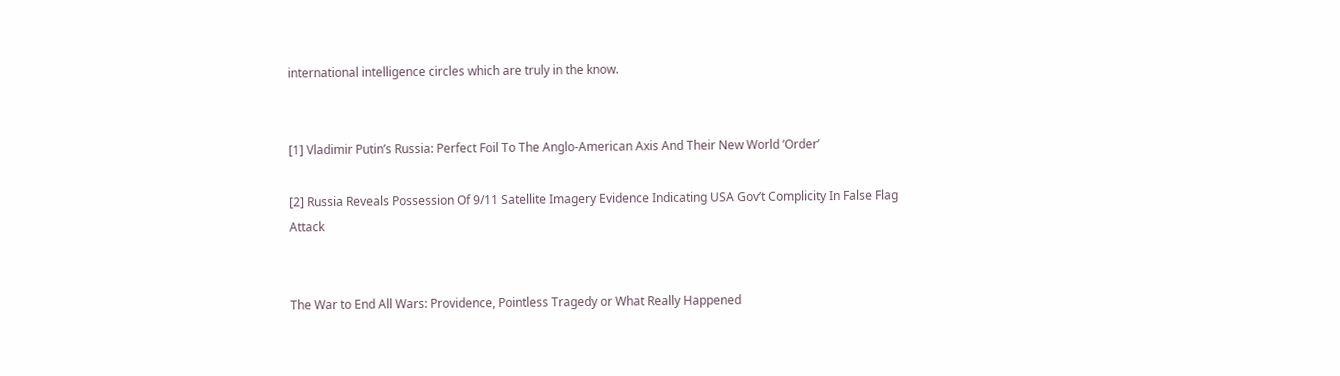international intelligence circles which are truly in the know.


[1] Vladimir Putin’s Russia: Perfect Foil To The Anglo-American Axis And Their New World ‘Order’

[2] Russia Reveals Possession Of 9/11 Satellite Imagery Evidence Indicating USA Gov’t Complicity In False Flag Attack


The War to End All Wars: Providence, Pointless Tragedy or What Really Happened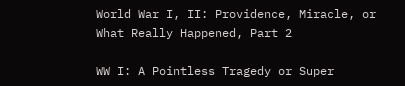World War I, II: Providence, Miracle, or What Really Happened, Part 2

WW I: A Pointless Tragedy or Super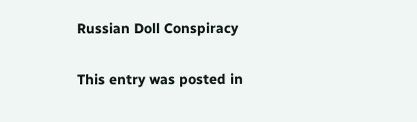Russian Doll Conspiracy

This entry was posted in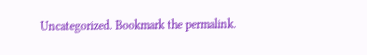Uncategorized. Bookmark the permalink.